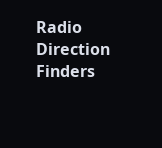Radio Direction Finders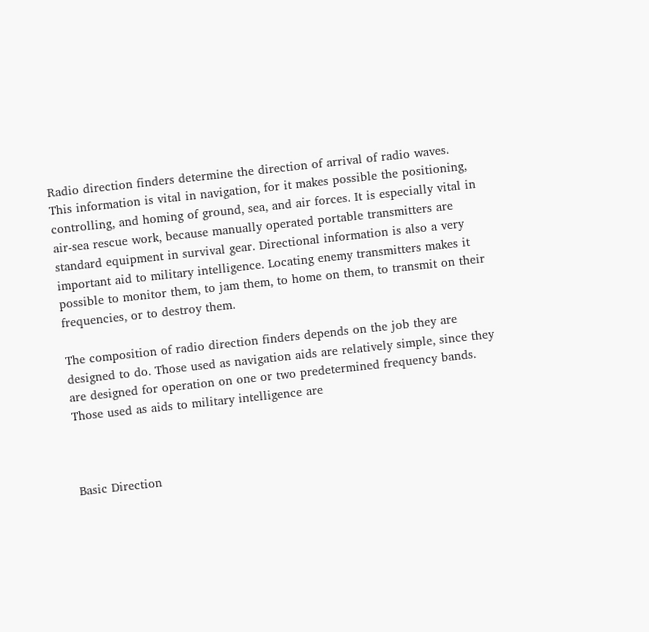Radio direction finders determine the direction of arrival of radio waves. This information is vital in navigation, for it makes possible the positioning, controlling, and homing of ground, sea, and air forces. It is especially vital in air-sea rescue work, because manually operated portable transmitters are standard equipment in survival gear. Directional information is also a very important aid to military intelligence. Locating enemy transmitters makes it possible to monitor them, to jam them, to home on them, to transmit on their frequencies, or to destroy them.

The composition of radio direction finders depends on the job they are designed to do. Those used as navigation aids are relatively simple, since they are designed for operation on one or two predetermined frequency bands. Those used as aids to military intelligence are



Basic Direction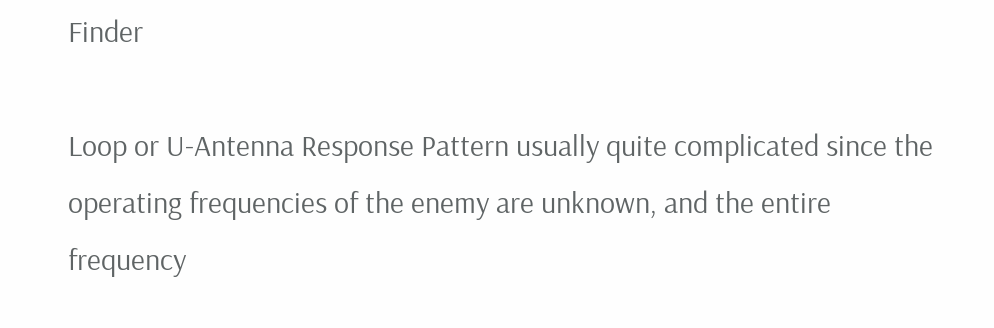Finder

Loop or U-Antenna Response Pattern usually quite complicated since the operating frequencies of the enemy are unknown, and the entire frequency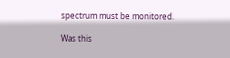spectrum must be monitored.

Was this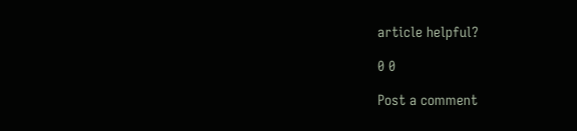article helpful?

0 0

Post a comment